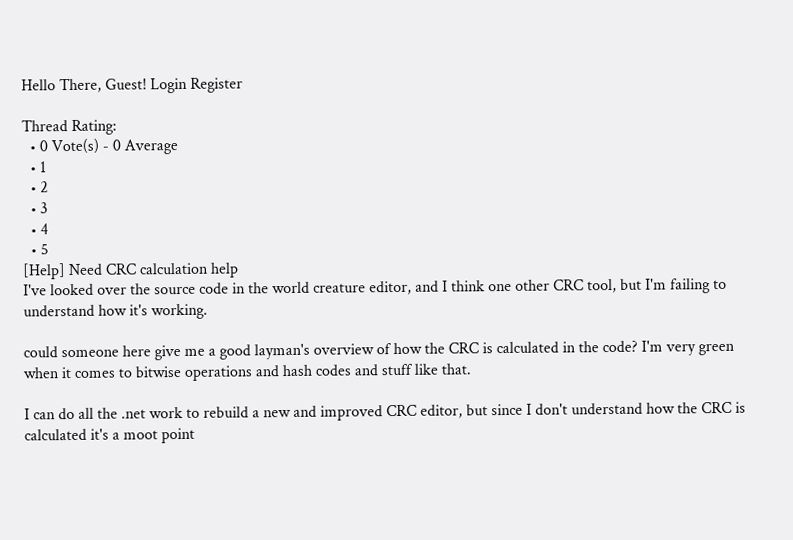Hello There, Guest! Login Register

Thread Rating:
  • 0 Vote(s) - 0 Average
  • 1
  • 2
  • 3
  • 4
  • 5
[Help] Need CRC calculation help
I've looked over the source code in the world creature editor, and I think one other CRC tool, but I'm failing to understand how it's working.

could someone here give me a good layman's overview of how the CRC is calculated in the code? I'm very green when it comes to bitwise operations and hash codes and stuff like that.

I can do all the .net work to rebuild a new and improved CRC editor, but since I don't understand how the CRC is calculated it's a moot point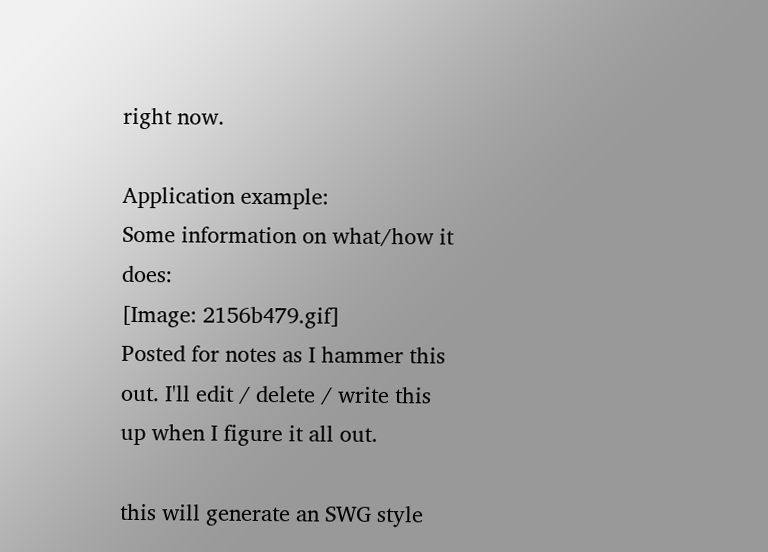right now.

Application example:
Some information on what/how it does:
[Image: 2156b479.gif]
Posted for notes as I hammer this out. I'll edit / delete / write this up when I figure it all out.

this will generate an SWG style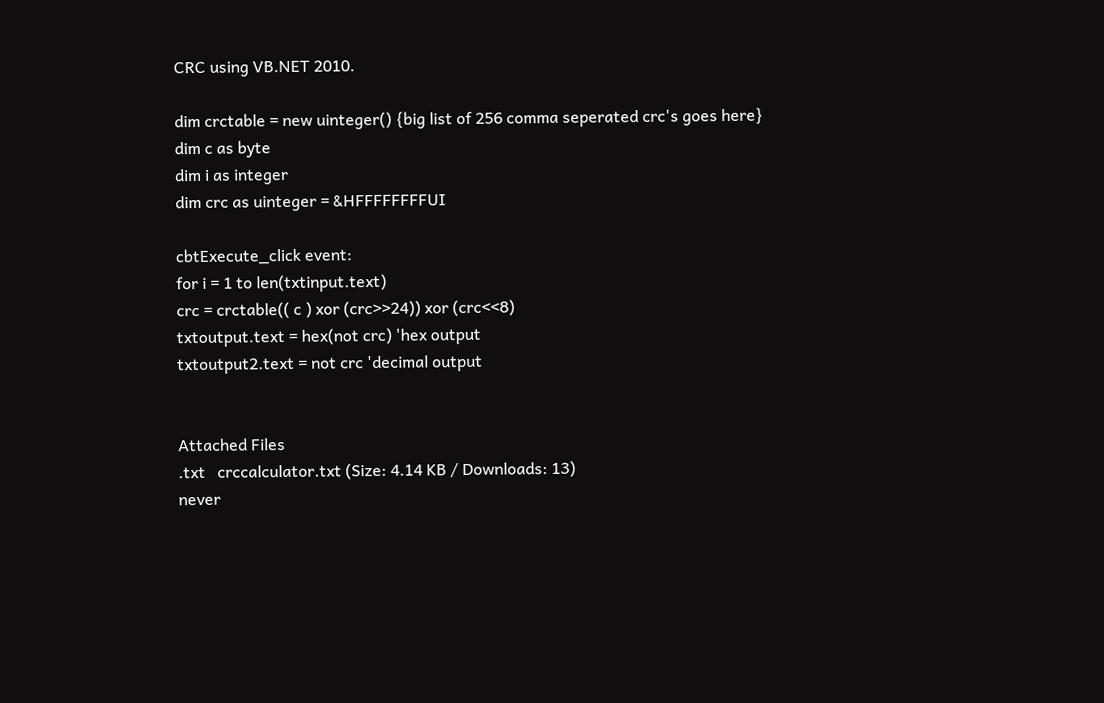CRC using VB.NET 2010.

dim crctable = new uinteger() {big list of 256 comma seperated crc's goes here}
dim c as byte
dim i as integer
dim crc as uinteger = &HFFFFFFFFUI

cbtExecute_click event:
for i = 1 to len(txtinput.text)
crc = crctable(( c ) xor (crc>>24)) xor (crc<<8)
txtoutput.text = hex(not crc) 'hex output
txtoutput2.text = not crc 'decimal output


Attached Files
.txt   crccalculator.txt (Size: 4.14 KB / Downloads: 13)
never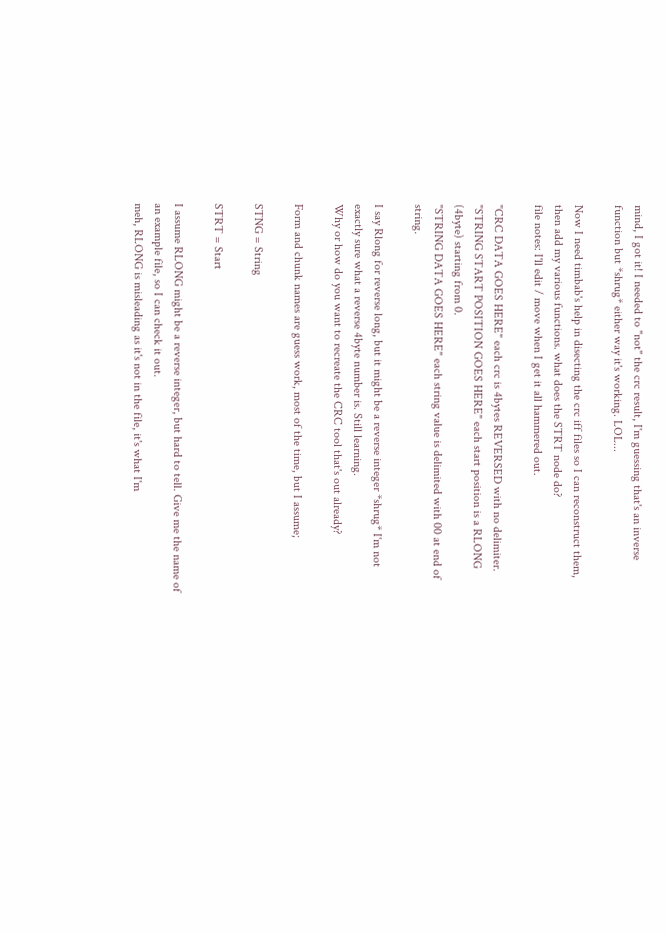mind, I got it! I needed to "not" the crc result, I'm guessing that's an inverse function but *shrug* either way it's working. LOL...

Now I need timbab's help in disecting the crc iff files so I can reconstruct them, then add my various functions. what does the STRT node do?
file notes: I'll edit / move when I get it all hammered out.

"CRC DATA GOES HERE" each crc is 4bytes REVERSED with no delimiter.
"STRING START POSITION GOES HERE" each start position is a RLONG (4byte) starting from 0.
"STRING DATA GOES HERE" each string value is delimited with 00 at end of string.

I say Rlong for reverse long, but it might be a reverse integer *shrug* I'm not exactly sure what a reverse 4byte number is. Still learning.
Why or how do you want to recreate the CRC tool that's out already?

Form and chunk names are guess work, most of the time, but I assume;

STNG = String

STRT = Start

I assume RLONG might be a reverse integer, but hard to tell. Give me the name of an example file, so I can check it out.
meh, RLONG is misleading as it's not in the file, it's what I'm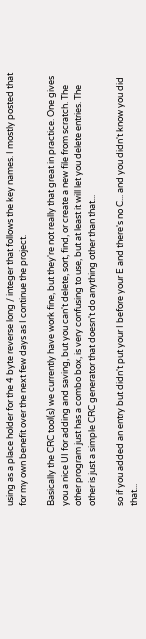using as a place holder for the 4 byte reverse long / integer that follows the key names. I mostly posted that for my own benefit over the next few days as I continue the project.

Basically the CRC tool(s) we currently have work fine, but they're not really that great in practice. One gives you a nice UI for adding and saving, but you can't delete, sort, find, or create a new file from scratch. The other program just has a combo box, is very confusing to use, but at least it will let you delete entries. The other is just a simple CRC generator that doesn't do anything other than that...

so if you added an entry but didn't put your I before your E and there's no C... and you didn't know you did that...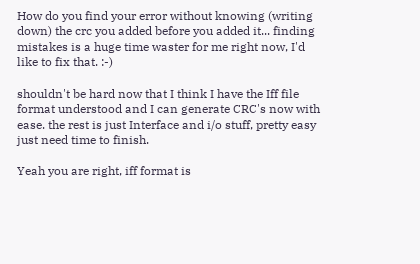How do you find your error without knowing (writing down) the crc you added before you added it... finding mistakes is a huge time waster for me right now, I'd like to fix that. :-)

shouldn't be hard now that I think I have the Iff file format understood and I can generate CRC's now with ease. the rest is just Interface and i/o stuff, pretty easy just need time to finish.

Yeah you are right, iff format is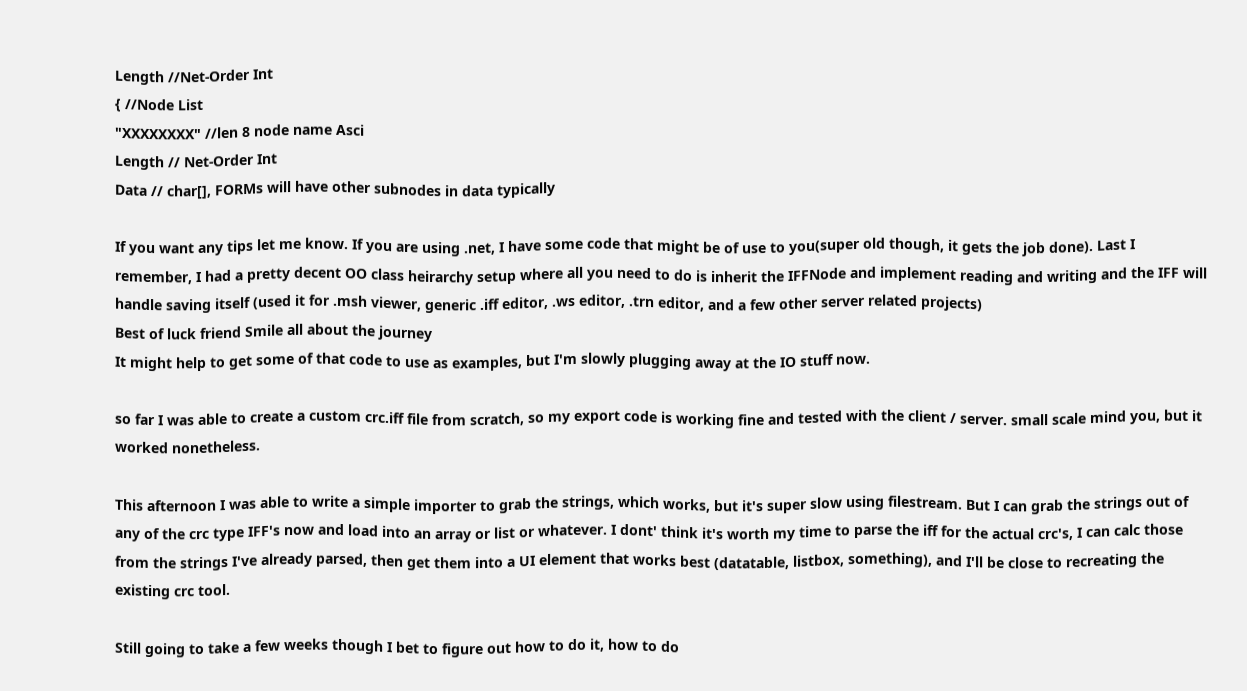Length //Net-Order Int
{ //Node List
"XXXXXXXX" //len 8 node name Asci
Length // Net-Order Int
Data // char[], FORMs will have other subnodes in data typically

If you want any tips let me know. If you are using .net, I have some code that might be of use to you(super old though, it gets the job done). Last I remember, I had a pretty decent OO class heirarchy setup where all you need to do is inherit the IFFNode and implement reading and writing and the IFF will handle saving itself (used it for .msh viewer, generic .iff editor, .ws editor, .trn editor, and a few other server related projects)
Best of luck friend Smile all about the journey
It might help to get some of that code to use as examples, but I'm slowly plugging away at the IO stuff now.

so far I was able to create a custom crc.iff file from scratch, so my export code is working fine and tested with the client / server. small scale mind you, but it worked nonetheless.

This afternoon I was able to write a simple importer to grab the strings, which works, but it's super slow using filestream. But I can grab the strings out of any of the crc type IFF's now and load into an array or list or whatever. I dont' think it's worth my time to parse the iff for the actual crc's, I can calc those from the strings I've already parsed, then get them into a UI element that works best (datatable, listbox, something), and I'll be close to recreating the existing crc tool.

Still going to take a few weeks though I bet to figure out how to do it, how to do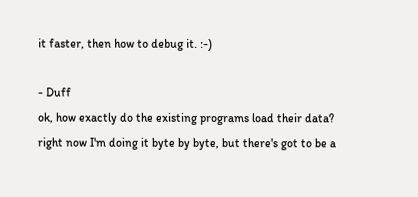it faster, then how to debug it. :-)

- Duff
ok, how exactly do the existing programs load their data? right now I'm doing it byte by byte, but there's got to be a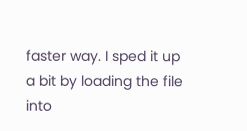faster way. I sped it up a bit by loading the file into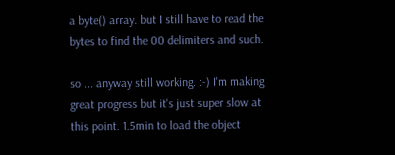a byte() array. but I still have to read the bytes to find the 00 delimiters and such.

so ... anyway still working. :-) I'm making great progress but it's just super slow at this point. 1.5min to load the object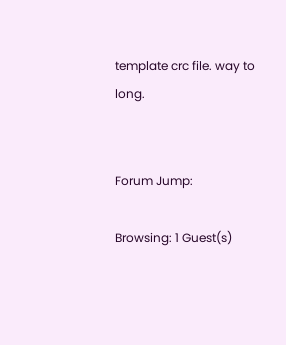template crc file. way to long.


Forum Jump:

Browsing: 1 Guest(s)